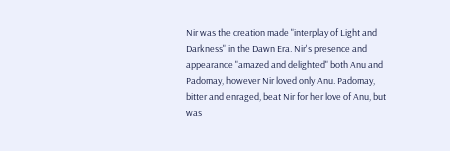Nir was the creation made "interplay of Light and Darkness" in the Dawn Era. Nir's presence and appearance "amazed and delighted" both Anu and Padomay, however Nir loved only Anu. Padomay, bitter and enraged, beat Nir for her love of Anu, but was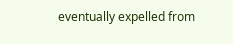eventually expelled from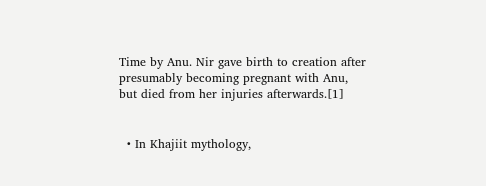Time by Anu. Nir gave birth to creation after presumably becoming pregnant with Anu, but died from her injuries afterwards.[1]


  • In Khajiit mythology,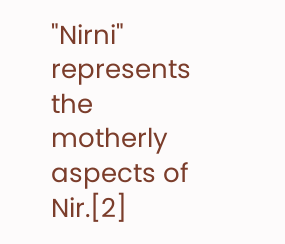"Nirni" represents the motherly aspects of Nir.[2]